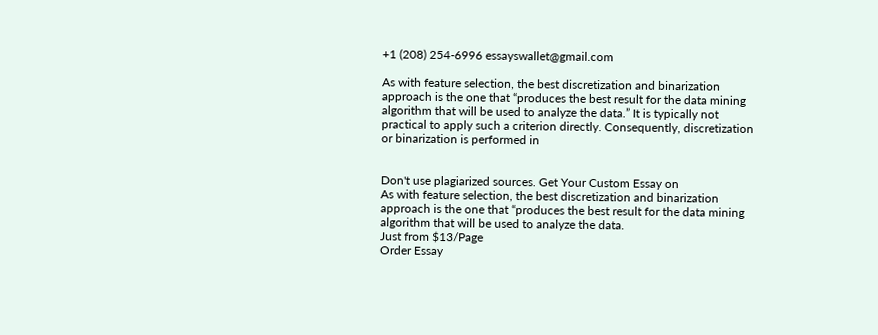+1 (208) 254-6996 essayswallet@gmail.com

As with feature selection, the best discretization and binarization approach is the one that “produces the best result for the data mining algorithm that will be used to analyze the data.” It is typically not practical to apply such a criterion directly. Consequently, discretization or binarization is performed in


Don't use plagiarized sources. Get Your Custom Essay on
As with feature selection, the best discretization and binarization approach is the one that “produces the best result for the data mining algorithm that will be used to analyze the data.
Just from $13/Page
Order Essay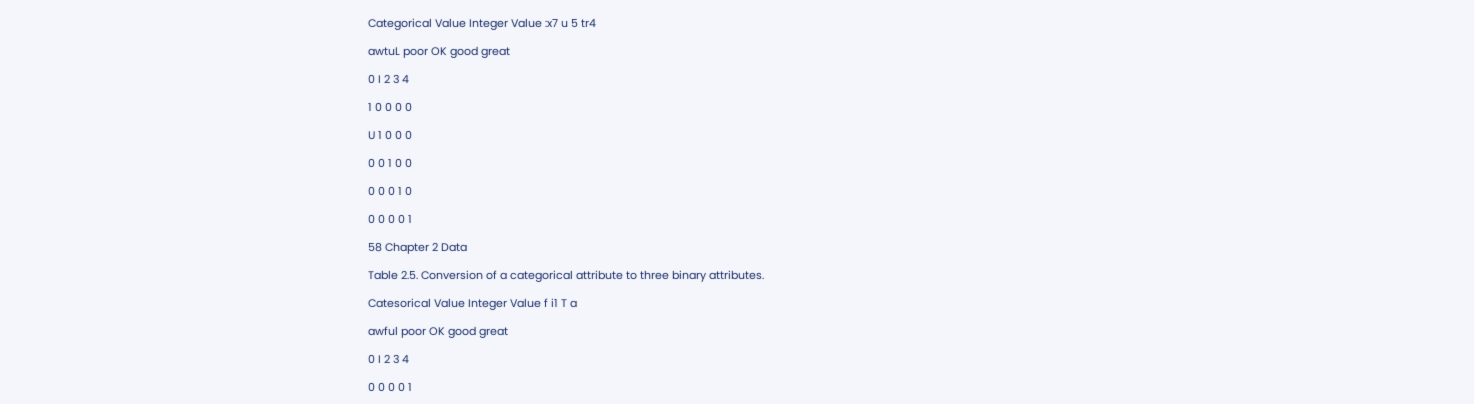Categorical Value Integer Value :x7 u 5 tr4

awtuL poor OK good great

0 I 2 3 4

1 0 0 0 0

U 1 0 0 0

0 0 1 0 0

0 0 0 1 0

0 0 0 0 1

58 Chapter 2 Data

Table 2.5. Conversion of a categorical attribute to three binary attributes.

Catesorical Value Integer Value f i1 T a

awful poor OK good great

0 I 2 3 4

0 0 0 0 1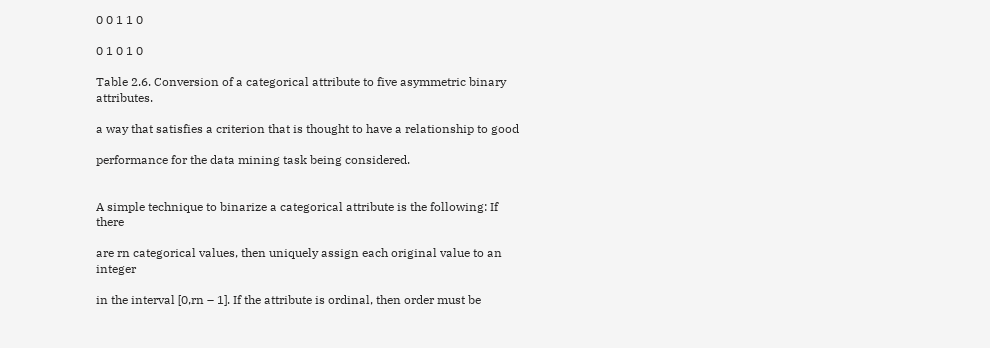0 0 1 1 0

0 1 0 1 0

Table 2.6. Conversion of a categorical attribute to five asymmetric binary attributes.

a way that satisfies a criterion that is thought to have a relationship to good

performance for the data mining task being considered.


A simple technique to binarize a categorical attribute is the following: If there

are rn categorical values, then uniquely assign each original value to an integer

in the interval [0,rn – 1]. If the attribute is ordinal, then order must be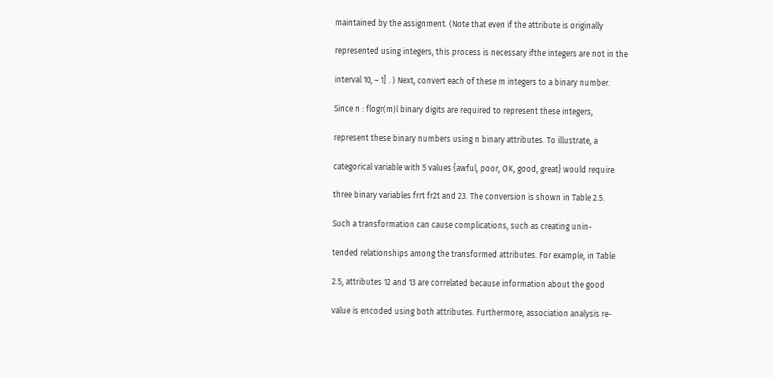maintained by the assignment. (Note that even if the attribute is originally

represented using integers, this process is necessary ifthe integers are not in the

interval 10, – 1] . ) Next, convert each of these m integers to a binary number.

Since n : flogr(m)l binary digits are required to represent these integers,

represent these binary numbers using n binary attributes. To illustrate, a

categorical variable with 5 values {awful, poor, OK, good, great} would require

three binary variables frrt fr2t and 23. The conversion is shown in Table 2.5.

Such a transformation can cause complications, such as creating unin-

tended relationships among the transformed attributes. For example, in Table

2.5, attributes 12 and 13 are correlated because information about the good

value is encoded using both attributes. Furthermore, association analysis re-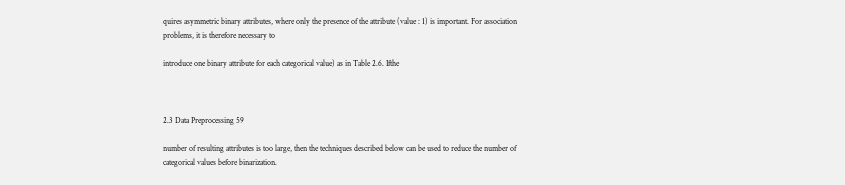quires asymmetric binary attributes, where only the presence of the attribute (value : 1) is important. For association problems, it is therefore necessary to

introduce one binary attribute for each categorical value) as in Table 2.6. Ifthe



2.3 Data Preprocessing 59

number of resulting attributes is too large, then the techniques described below can be used to reduce the number of categorical values before binarization.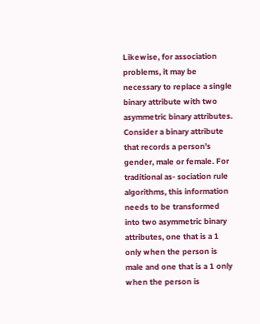Likewise, for association problems, it may be necessary to replace a single binary attribute with two asymmetric binary attributes. Consider a binary attribute that records a person’s gender, male or female. For traditional as- sociation rule algorithms, this information needs to be transformed into two asymmetric binary attributes, one that is a 1 only when the person is male and one that is a 1 only when the person is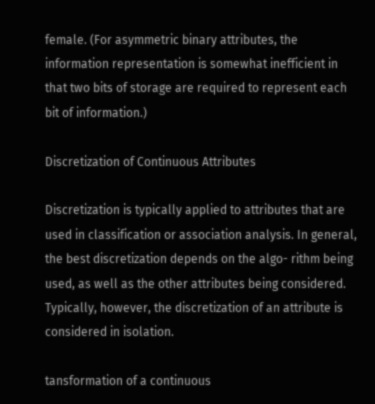female. (For asymmetric binary attributes, the information representation is somewhat inefficient in that two bits of storage are required to represent each bit of information.)

Discretization of Continuous Attributes

Discretization is typically applied to attributes that are used in classification or association analysis. In general, the best discretization depends on the algo- rithm being used, as well as the other attributes being considered. Typically, however, the discretization of an attribute is considered in isolation.

tansformation of a continuous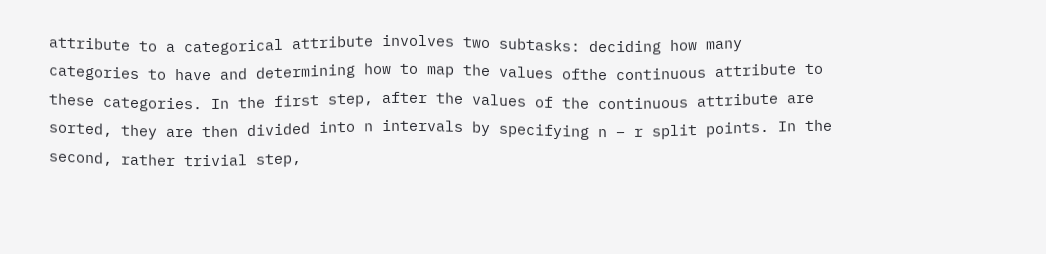attribute to a categorical attribute involves two subtasks: deciding how many categories to have and determining how to map the values ofthe continuous attribute to these categories. In the first step, after the values of the continuous attribute are sorted, they are then divided into n intervals by specifying n – r split points. In the second, rather trivial step,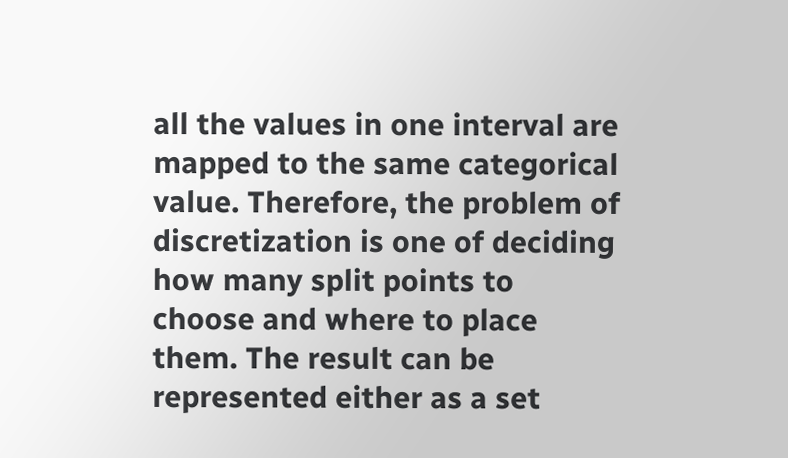all the values in one interval are mapped to the same categorical value. Therefore, the problem of discretization is one of deciding how many split points to choose and where to place them. The result can be represented either as a set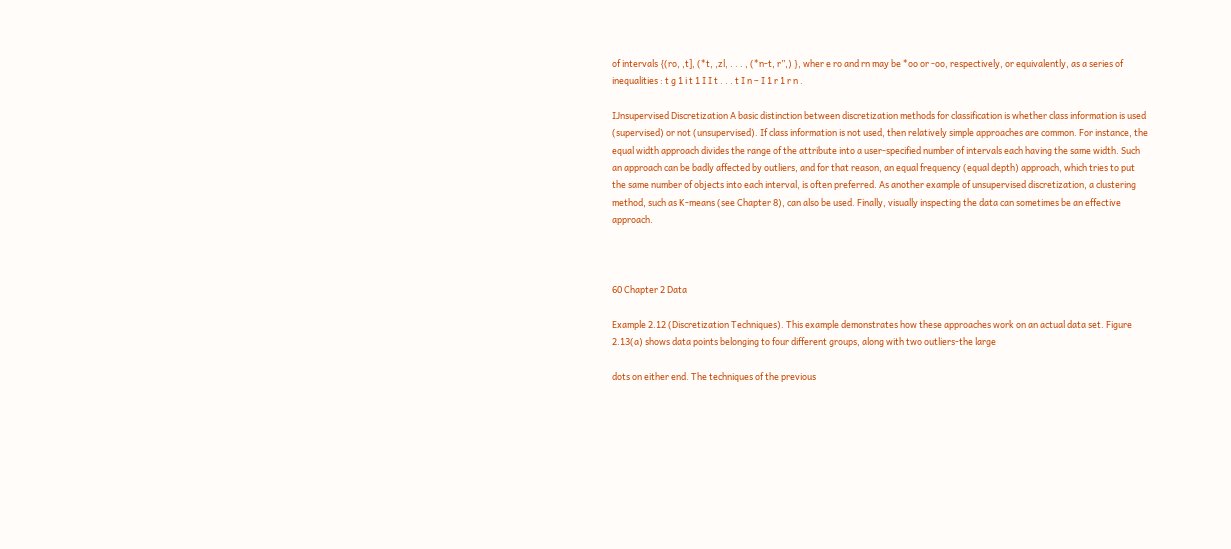of intervals {(ro, ,t], (*t, ,zl, . . . , (*n-t, r”,) }, wher e ro and rn may be *oo or -oo, respectively, or equivalently, as a series of inequalities : t g 1 i t 1 I I t . . . t I n – I 1 r 1 r n .

IJnsupervised Discretization A basic distinction between discretization methods for classification is whether class information is used (supervised) or not (unsupervised). If class information is not used, then relatively simple approaches are common. For instance, the equal width approach divides the range of the attribute into a user-specified number of intervals each having the same width. Such an approach can be badly affected by outliers, and for that reason, an equal frequency (equal depth) approach, which tries to put the same number of objects into each interval, is often preferred. As another example of unsupervised discretization, a clustering method, such as K-means (see Chapter 8), can also be used. Finally, visually inspecting the data can sometimes be an effective approach.



60 Chapter 2 Data

Example 2.12 (Discretization Techniques). This example demonstrates how these approaches work on an actual data set. Figure 2.13(a) shows data points belonging to four different groups, along with two outliers-the large

dots on either end. The techniques of the previous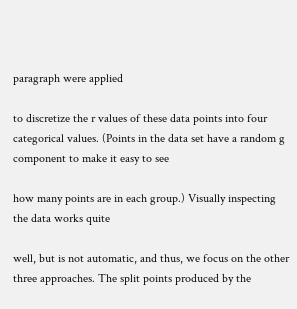paragraph were applied

to discretize the r values of these data points into four categorical values. (Points in the data set have a random g component to make it easy to see

how many points are in each group.) Visually inspecting the data works quite

well, but is not automatic, and thus, we focus on the other three approaches. The split points produced by the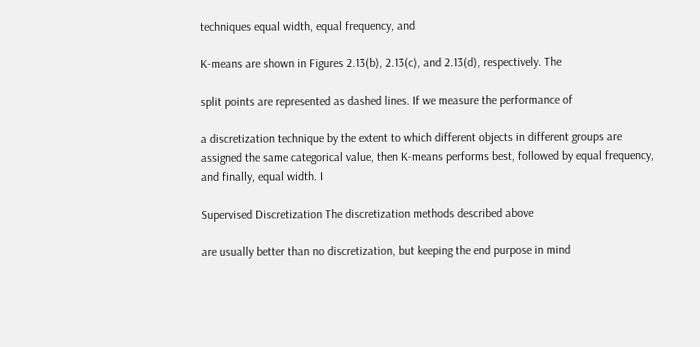techniques equal width, equal frequency, and

K-means are shown in Figures 2.13(b), 2.13(c), and 2.13(d), respectively. The

split points are represented as dashed lines. If we measure the performance of

a discretization technique by the extent to which different objects in different groups are assigned the same categorical value, then K-means performs best, followed by equal frequency, and finally, equal width. I

Supervised Discretization The discretization methods described above

are usually better than no discretization, but keeping the end purpose in mind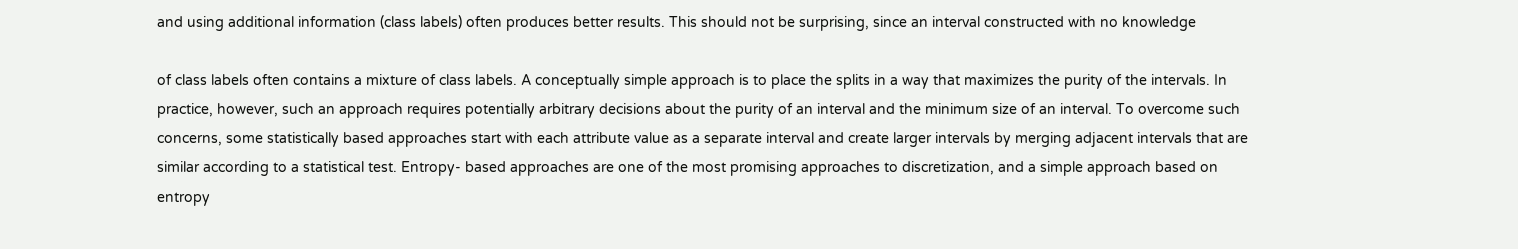and using additional information (class labels) often produces better results. This should not be surprising, since an interval constructed with no knowledge

of class labels often contains a mixture of class labels. A conceptually simple approach is to place the splits in a way that maximizes the purity of the intervals. In practice, however, such an approach requires potentially arbitrary decisions about the purity of an interval and the minimum size of an interval. To overcome such concerns, some statistically based approaches start with each attribute value as a separate interval and create larger intervals by merging adjacent intervals that are similar according to a statistical test. Entropy- based approaches are one of the most promising approaches to discretization, and a simple approach based on entropy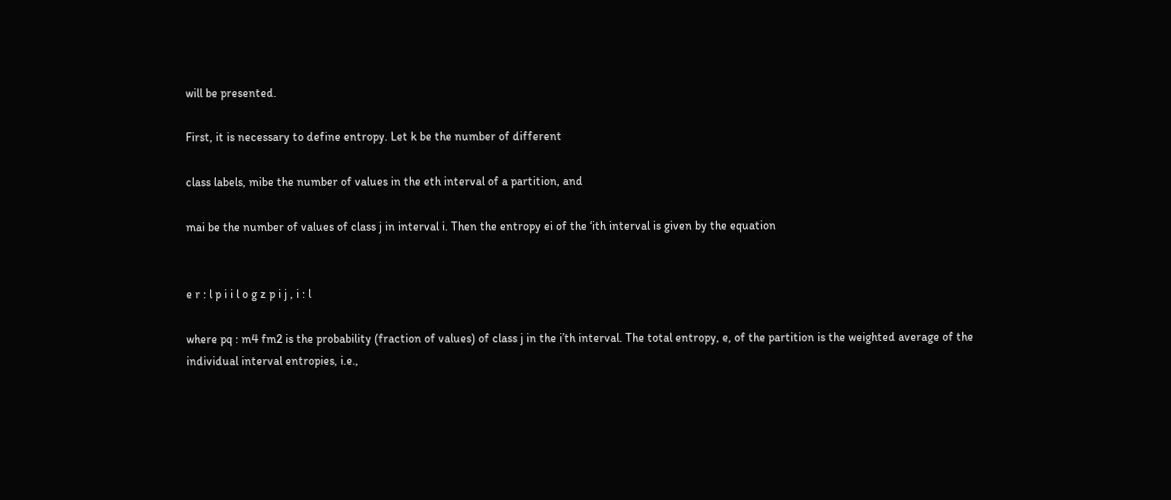will be presented.

First, it is necessary to define entropy. Let k be the number of different

class labels, mibe the number of values in the eth interval of a partition, and

mai be the number of values of class j in interval i. Then the entropy ei of the ‘ith interval is given by the equation


e r : l p i i l o g z p i j , i : l

where pq : m4 fm2 is the probability (fraction of values) of class j in the i’th interval. The total entropy, e, of the partition is the weighted average of the individual interval entropies, i.e.,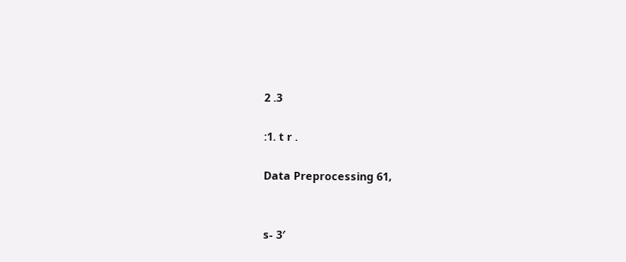2 .3

:1. t r .

Data Preprocessing 61,


s- 3′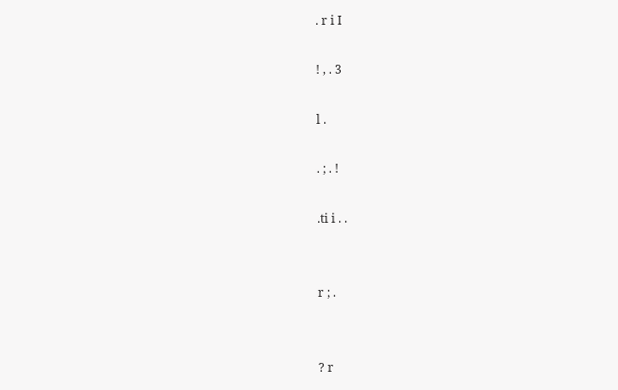. r i I

! , . 3

l .

. ; . !

.ti i . .


r ; .


? r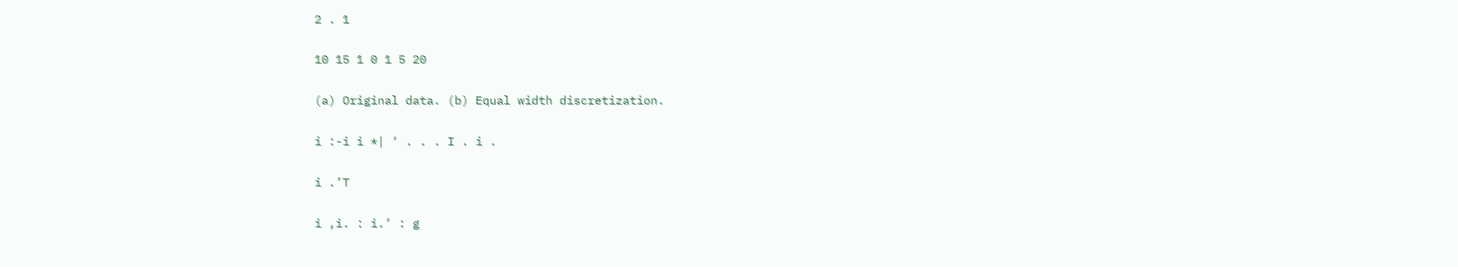2 . 1

10 15 1 0 1 5 20

(a) Original data. (b) Equal width discretization.

i :-i i *| ‘ . . . I . i .

i .’T

i ,i. : i.’ : g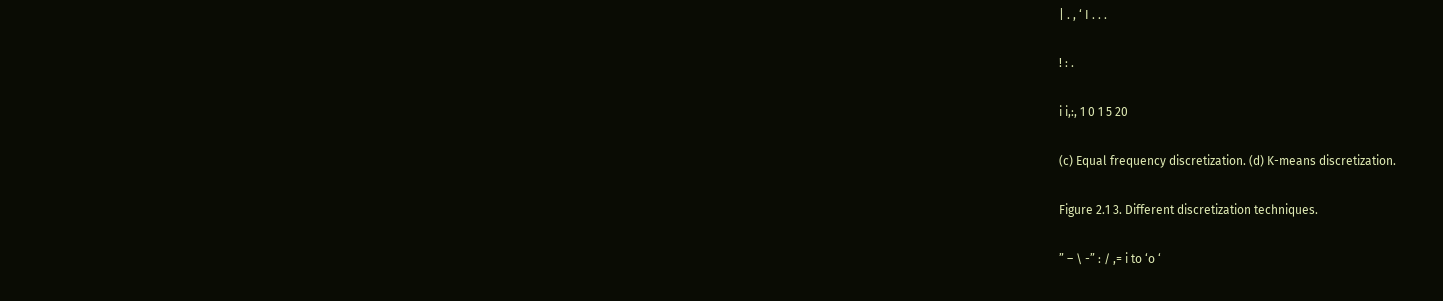| . , ‘ I . . .

! : .

i i,:, 1 0 1 5 20

(c) Equal frequency discretization. (d) K-means discretization.

Figure 2.1 3. Different discretization techniques.

” – \ -” : / ,= i to ‘o ‘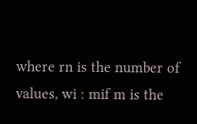where rn is the number of values, wi : mif m is the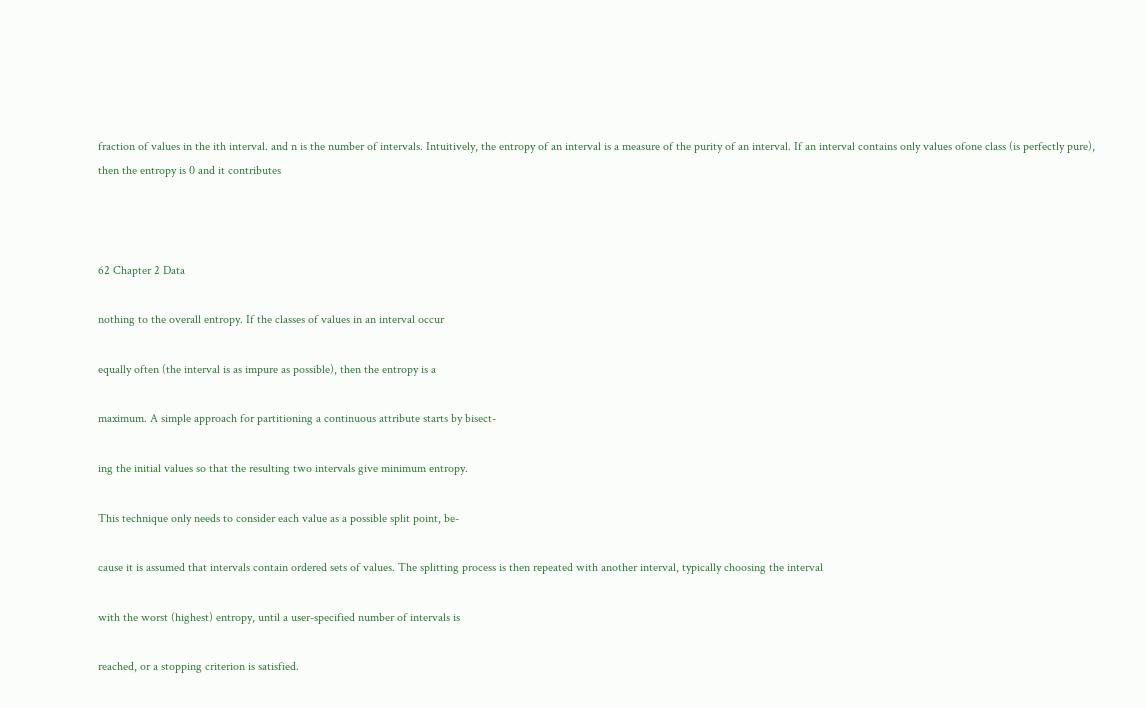fraction of values in the ith interval. and n is the number of intervals. Intuitively, the entropy of an interval is a measure of the purity of an interval. If an interval contains only values ofone class (is perfectly pure), then the entropy is 0 and it contributes



62 Chapter 2 Data

nothing to the overall entropy. If the classes of values in an interval occur

equally often (the interval is as impure as possible), then the entropy is a

maximum. A simple approach for partitioning a continuous attribute starts by bisect-

ing the initial values so that the resulting two intervals give minimum entropy.

This technique only needs to consider each value as a possible split point, be-

cause it is assumed that intervals contain ordered sets of values. The splitting process is then repeated with another interval, typically choosing the interval

with the worst (highest) entropy, until a user-specified number of intervals is

reached, or a stopping criterion is satisfied.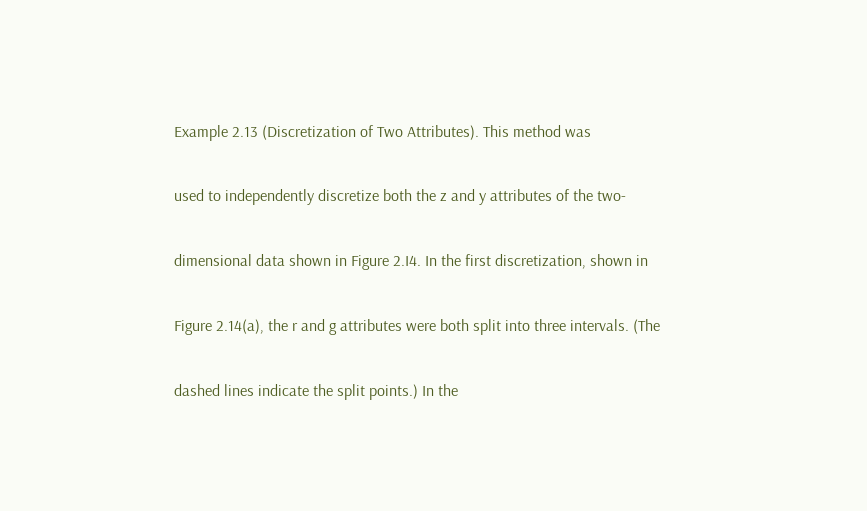Example 2.13 (Discretization of Two Attributes). This method was

used to independently discretize both the z and y attributes of the two-

dimensional data shown in Figure 2.I4. In the first discretization, shown in

Figure 2.14(a), the r and g attributes were both split into three intervals. (The

dashed lines indicate the split points.) In the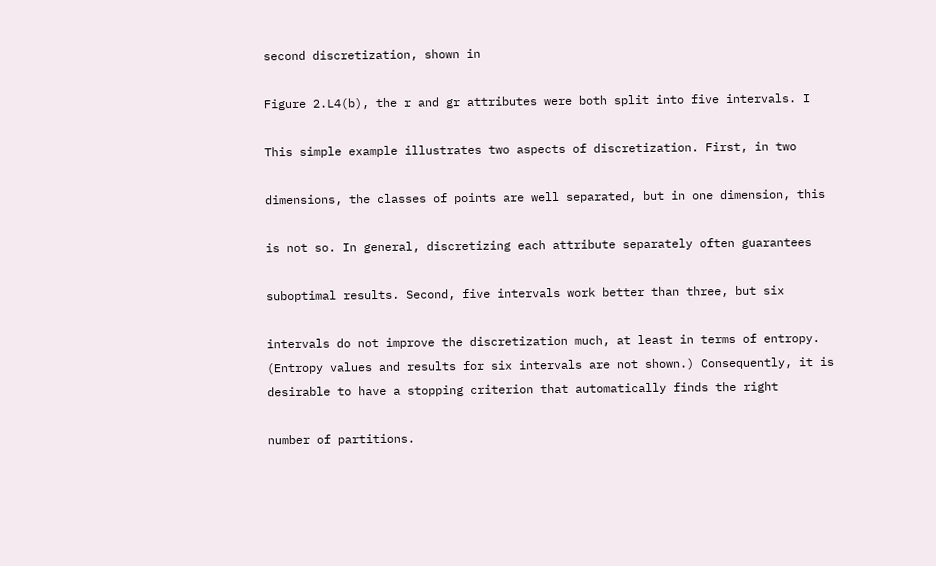second discretization, shown in

Figure 2.L4(b), the r and gr attributes were both split into five intervals. I

This simple example illustrates two aspects of discretization. First, in two

dimensions, the classes of points are well separated, but in one dimension, this

is not so. In general, discretizing each attribute separately often guarantees

suboptimal results. Second, five intervals work better than three, but six

intervals do not improve the discretization much, at least in terms of entropy. (Entropy values and results for six intervals are not shown.) Consequently, it is desirable to have a stopping criterion that automatically finds the right

number of partitions.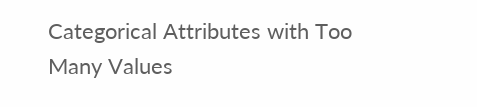Categorical Attributes with Too Many Values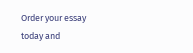Order your essay today and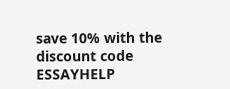save 10% with the discount code ESSAYHELP